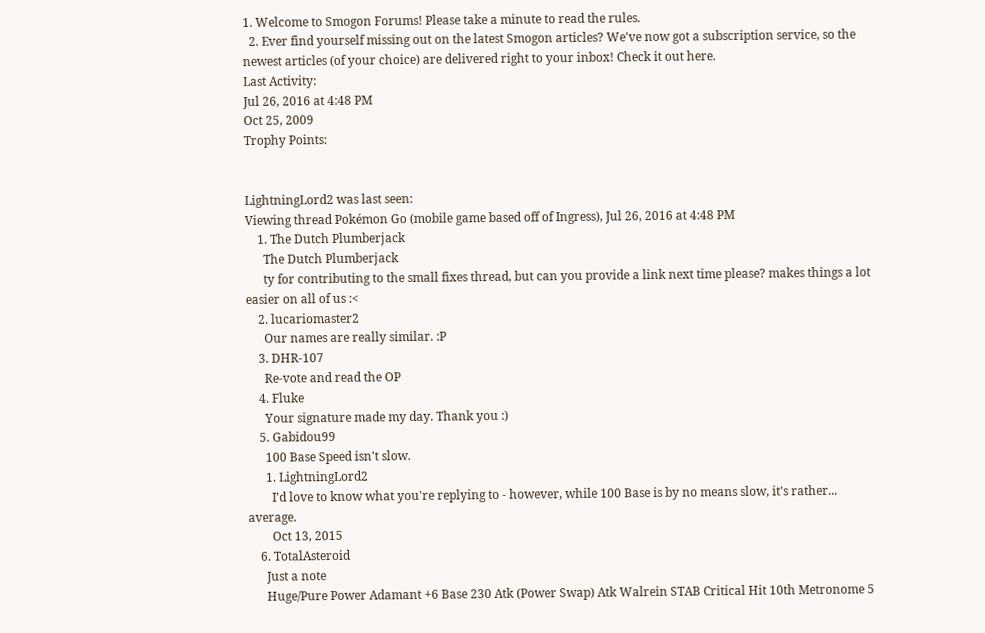1. Welcome to Smogon Forums! Please take a minute to read the rules.
  2. Ever find yourself missing out on the latest Smogon articles? We've now got a subscription service, so the newest articles (of your choice) are delivered right to your inbox! Check it out here.
Last Activity:
Jul 26, 2016 at 4:48 PM
Oct 25, 2009
Trophy Points:


LightningLord2 was last seen:
Viewing thread Pokémon Go (mobile game based off of Ingress), Jul 26, 2016 at 4:48 PM
    1. The Dutch Plumberjack
      The Dutch Plumberjack
      ty for contributing to the small fixes thread, but can you provide a link next time please? makes things a lot easier on all of us :<
    2. lucariomaster2
      Our names are really similar. :P
    3. DHR-107
      Re-vote and read the OP
    4. Fluke
      Your signature made my day. Thank you :)
    5. Gabidou99
      100 Base Speed isn't slow.
      1. LightningLord2
        I'd love to know what you're replying to - however, while 100 Base is by no means slow, it's rather... average.
        Oct 13, 2015
    6. TotalAsteroid
      Just a note
      Huge/Pure Power Adamant +6 Base 230 Atk (Power Swap) Atk Walrein STAB Critical Hit 10th Metronome 5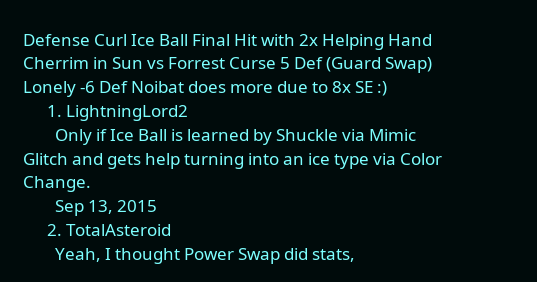Defense Curl Ice Ball Final Hit with 2x Helping Hand Cherrim in Sun vs Forrest Curse 5 Def (Guard Swap) Lonely -6 Def Noibat does more due to 8x SE :)
      1. LightningLord2
        Only if Ice Ball is learned by Shuckle via Mimic Glitch and gets help turning into an ice type via Color Change.
        Sep 13, 2015
      2. TotalAsteroid
        Yeah, I thought Power Swap did stats,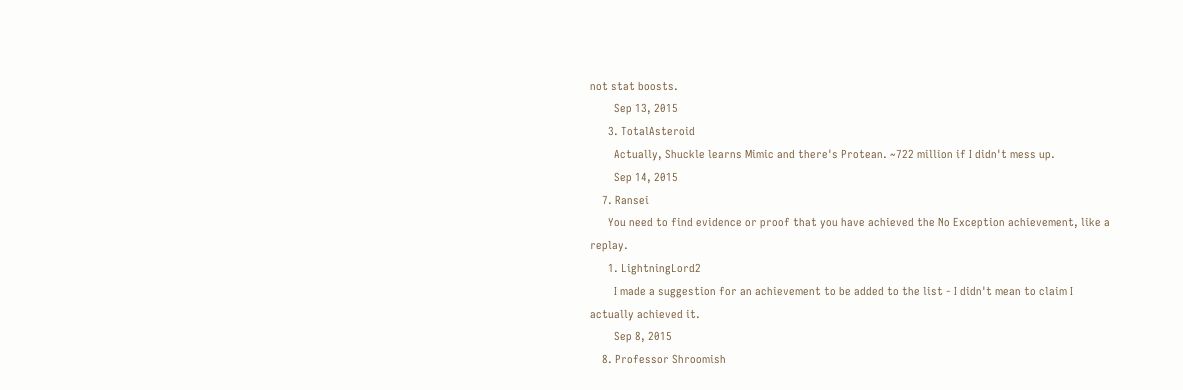not stat boosts.
        Sep 13, 2015
      3. TotalAsteroid
        Actually, Shuckle learns Mimic and there's Protean. ~722 million if I didn't mess up.
        Sep 14, 2015
    7. Ransei
      You need to find evidence or proof that you have achieved the No Exception achievement, like a replay.
      1. LightningLord2
        I made a suggestion for an achievement to be added to the list - I didn't mean to claim I actually achieved it.
        Sep 8, 2015
    8. Professor Shroomish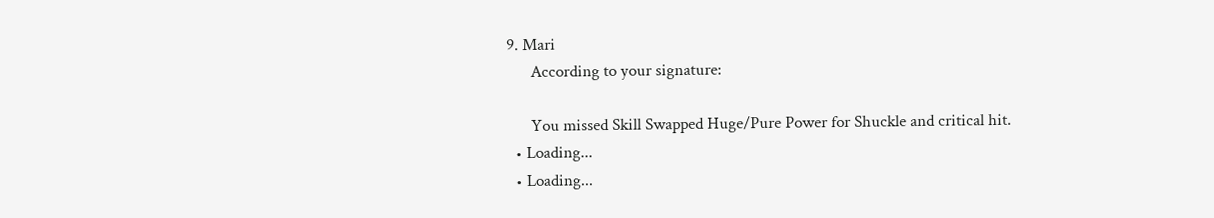9. Mari
      According to your signature:

      You missed Skill Swapped Huge/Pure Power for Shuckle and critical hit.
  • Loading...
  • Loading...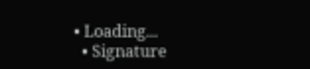• Loading...
  • Signature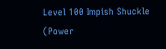Level 100 Impish Shuckle (Power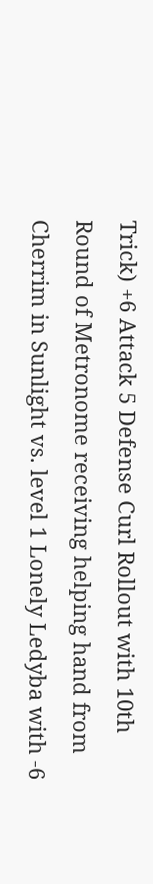Trick) +6 Attack 5 Defense Curl Rollout with 10th Round of Metronome receiving helping hand from Cherrim in Sunlight vs. level 1 Lonely Ledyba with -6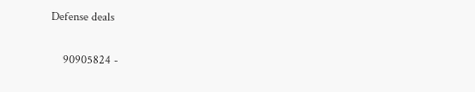Defense deals

    90905824 -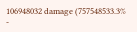106948032 damage (757548533.3% -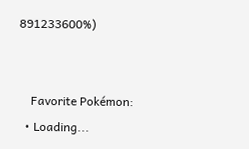891233600%)


    Favorite Pokémon:
  • Loading...